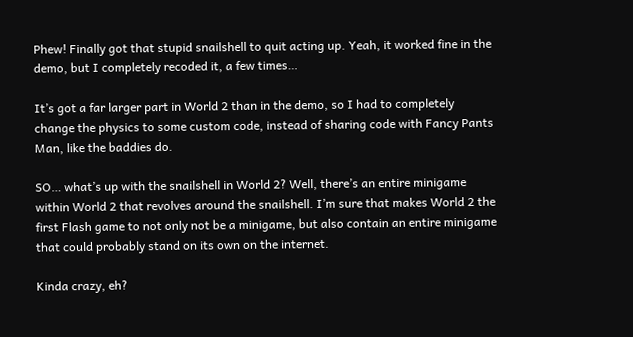Phew! Finally got that stupid snailshell to quit acting up. Yeah, it worked fine in the demo, but I completely recoded it, a few times…

It’s got a far larger part in World 2 than in the demo, so I had to completely change the physics to some custom code, instead of sharing code with Fancy Pants Man, like the baddies do.

SO… what’s up with the snailshell in World 2? Well, there’s an entire minigame within World 2 that revolves around the snailshell. I’m sure that makes World 2 the first Flash game to not only not be a minigame, but also contain an entire minigame that could probably stand on its own on the internet.

Kinda crazy, eh?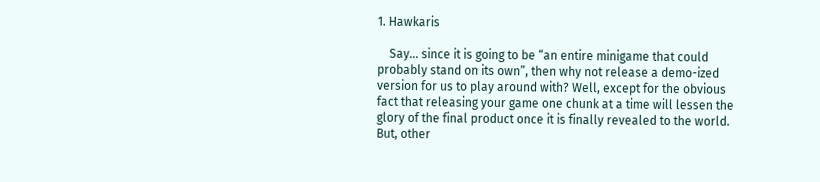1. Hawkaris

    Say… since it is going to be “an entire minigame that could probably stand on its own”, then why not release a demo-ized version for us to play around with? Well, except for the obvious fact that releasing your game one chunk at a time will lessen the glory of the final product once it is finally revealed to the world. But, other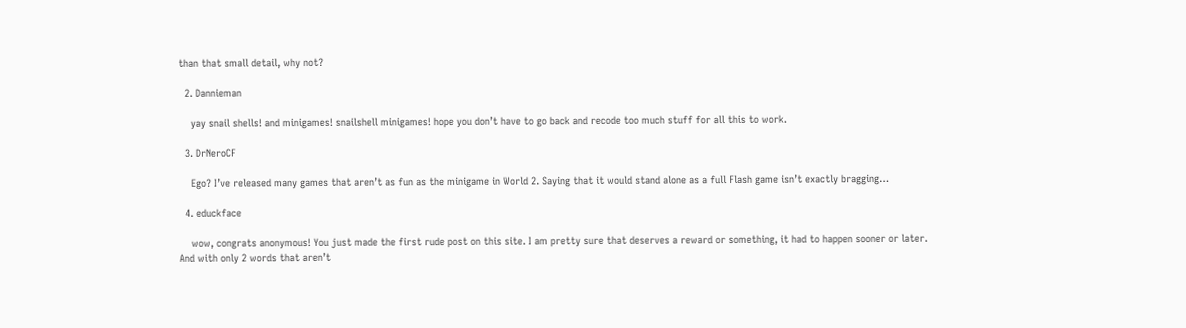than that small detail, why not?

  2. Dannieman

    yay snail shells! and minigames! snailshell minigames! hope you don’t have to go back and recode too much stuff for all this to work.

  3. DrNeroCF

    Ego? I’ve released many games that aren’t as fun as the minigame in World 2. Saying that it would stand alone as a full Flash game isn’t exactly bragging…

  4. educkface

    wow, congrats anonymous! You just made the first rude post on this site. I am pretty sure that deserves a reward or something, it had to happen sooner or later. And with only 2 words that aren’t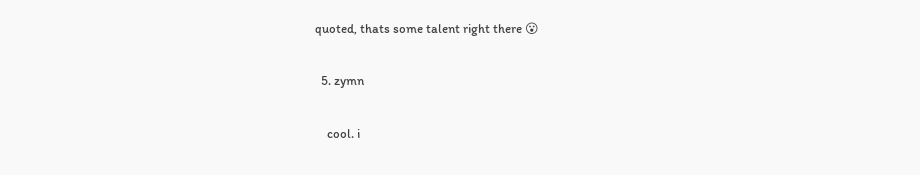quoted, thats some talent right there 😮

  5. zymn

    cool. i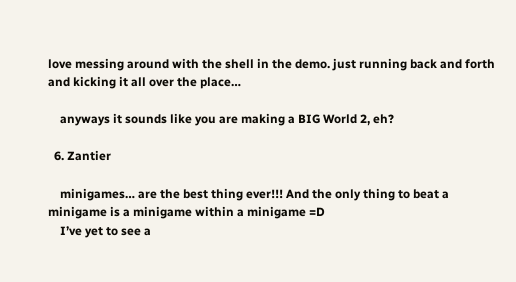love messing around with the shell in the demo. just running back and forth and kicking it all over the place…

    anyways it sounds like you are making a BIG World 2, eh?

  6. Zantier

    minigames… are the best thing ever!!! And the only thing to beat a minigame is a minigame within a minigame =D
    I’ve yet to see a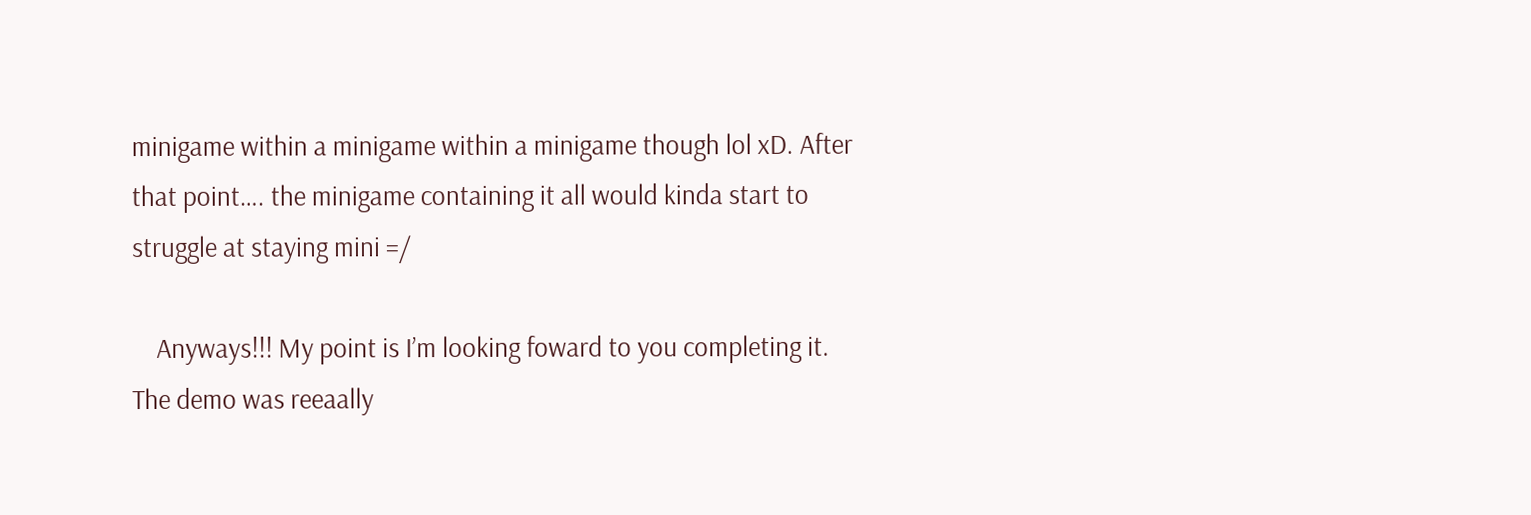minigame within a minigame within a minigame though lol xD. After that point…. the minigame containing it all would kinda start to struggle at staying mini =/

    Anyways!!! My point is I’m looking foward to you completing it. The demo was reeaally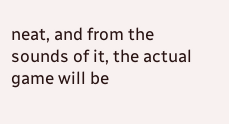neat, and from the sounds of it, the actual game will be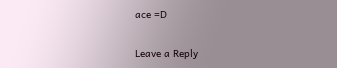ace =D

Leave a Reply